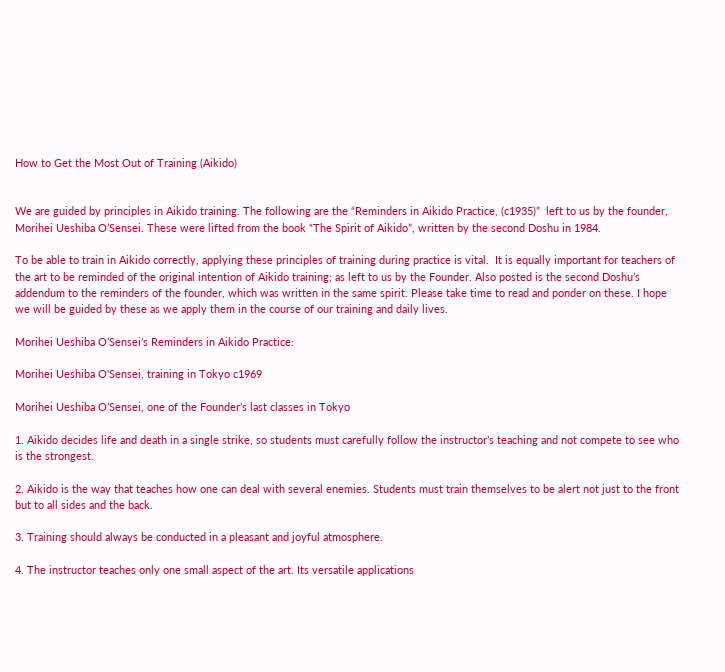How to Get the Most Out of Training (Aikido)


We are guided by principles in Aikido training. The following are the “Reminders in Aikido Practice, (c1935)”  left to us by the founder, Morihei Ueshiba O’Sensei. These were lifted from the book “The Spirit of Aikido”, written by the second Doshu in 1984.

To be able to train in Aikido correctly, applying these principles of training during practice is vital.  It is equally important for teachers of the art to be reminded of the original intention of Aikido training; as left to us by the Founder. Also posted is the second Doshu’s addendum to the reminders of the founder, which was written in the same spirit. Please take time to read and ponder on these. I hope we will be guided by these as we apply them in the course of our training and daily lives.

Morihei Ueshiba O’Sensei’s Reminders in Aikido Practice:

Morihei Ueshiba O'Sensei, training in Tokyo c1969

Morihei Ueshiba O’Sensei, one of the Founder’s last classes in Tokyo

1. Aikido decides life and death in a single strike, so students must carefully follow the instructor’s teaching and not compete to see who is the strongest.

2. Aikido is the way that teaches how one can deal with several enemies. Students must train themselves to be alert not just to the front but to all sides and the back.

3. Training should always be conducted in a pleasant and joyful atmosphere.

4. The instructor teaches only one small aspect of the art. Its versatile applications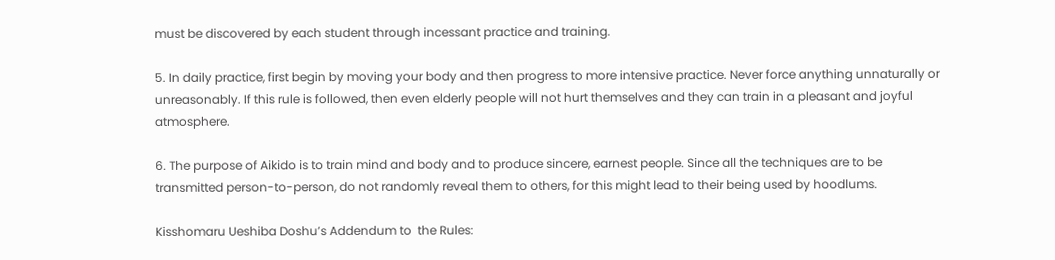must be discovered by each student through incessant practice and training.

5. In daily practice, first begin by moving your body and then progress to more intensive practice. Never force anything unnaturally or unreasonably. If this rule is followed, then even elderly people will not hurt themselves and they can train in a pleasant and joyful atmosphere.

6. The purpose of Aikido is to train mind and body and to produce sincere, earnest people. Since all the techniques are to be transmitted person-to-person, do not randomly reveal them to others, for this might lead to their being used by hoodlums.

Kisshomaru Ueshiba Doshu’s Addendum to  the Rules: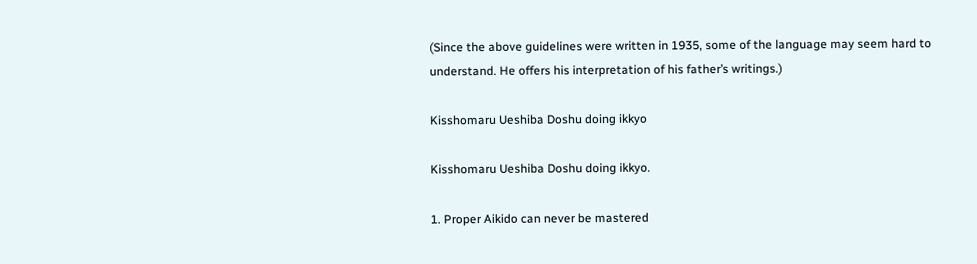(Since the above guidelines were written in 1935, some of the language may seem hard to understand. He offers his interpretation of his father’s writings.)

Kisshomaru Ueshiba Doshu doing ikkyo

Kisshomaru Ueshiba Doshu doing ikkyo.

1. Proper Aikido can never be mastered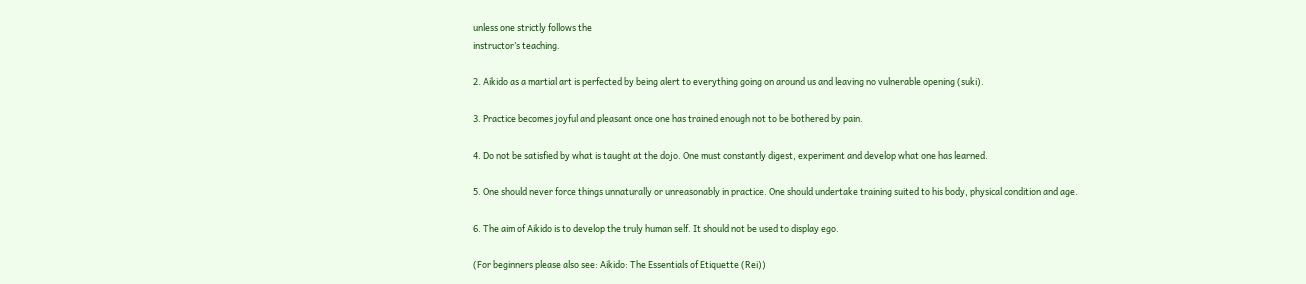unless one strictly follows the
instructor’s teaching.

2. Aikido as a martial art is perfected by being alert to everything going on around us and leaving no vulnerable opening (suki).

3. Practice becomes joyful and pleasant once one has trained enough not to be bothered by pain.

4. Do not be satisfied by what is taught at the dojo. One must constantly digest, experiment and develop what one has learned.

5. One should never force things unnaturally or unreasonably in practice. One should undertake training suited to his body, physical condition and age.

6. The aim of Aikido is to develop the truly human self. It should not be used to display ego.

(For beginners please also see: Aikido: The Essentials of Etiquette (Rei))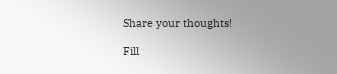Share your thoughts!

Fill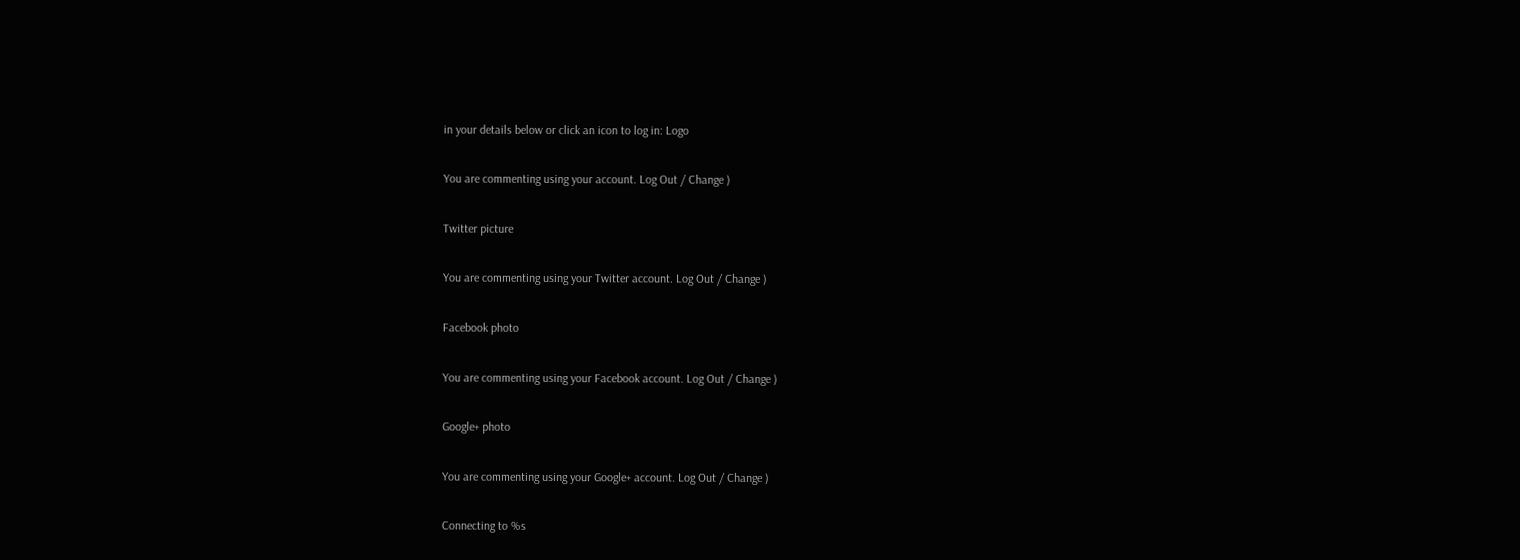in your details below or click an icon to log in: Logo

You are commenting using your account. Log Out / Change )

Twitter picture

You are commenting using your Twitter account. Log Out / Change )

Facebook photo

You are commenting using your Facebook account. Log Out / Change )

Google+ photo

You are commenting using your Google+ account. Log Out / Change )

Connecting to %s